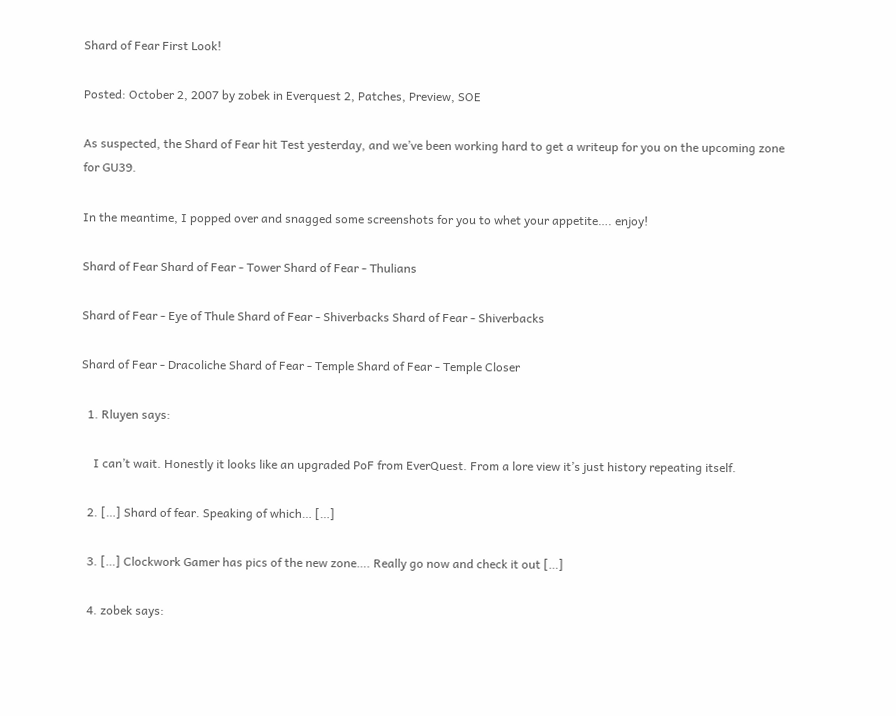Shard of Fear First Look!

Posted: October 2, 2007 by zobek in Everquest 2, Patches, Preview, SOE

As suspected, the Shard of Fear hit Test yesterday, and we’ve been working hard to get a writeup for you on the upcoming zone for GU39.

In the meantime, I popped over and snagged some screenshots for you to whet your appetite…. enjoy!

Shard of Fear Shard of Fear - Tower Shard of Fear - Thulians

Shard of Fear - Eye of Thule Shard of Fear - Shiverbacks Shard of Fear - Shiverbacks

Shard of Fear - Dracoliche Shard of Fear - Temple Shard of Fear - Temple Closer

  1. Rluyen says:

    I can’t wait. Honestly it looks like an upgraded PoF from EverQuest. From a lore view it’s just history repeating itself.

  2. […] Shard of fear. Speaking of which… […]

  3. […] Clockwork Gamer has pics of the new zone…. Really go now and check it out […]

  4. zobek says: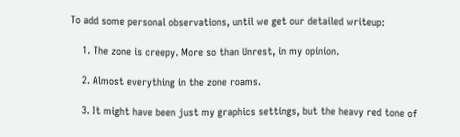To add some personal observations, until we get our detailed writeup:

    1. The zone is creepy. More so than Unrest, in my opinion.

    2. Almost everything in the zone roams.

    3. It might have been just my graphics settings, but the heavy red tone of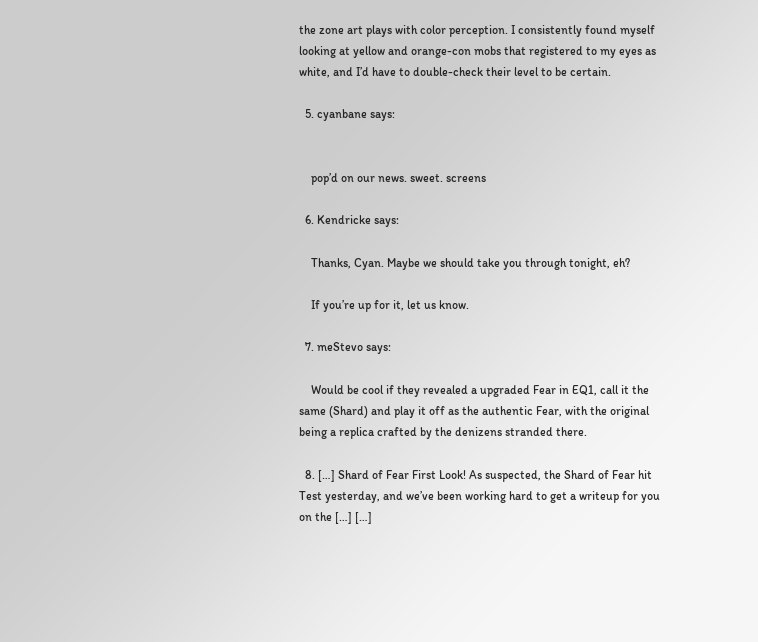the zone art plays with color perception. I consistently found myself looking at yellow and orange-con mobs that registered to my eyes as white, and I’d have to double-check their level to be certain.

  5. cyanbane says:


    pop’d on our news. sweet. screens

  6. Kendricke says:

    Thanks, Cyan. Maybe we should take you through tonight, eh?

    If you’re up for it, let us know.

  7. meStevo says:

    Would be cool if they revealed a upgraded Fear in EQ1, call it the same (Shard) and play it off as the authentic Fear, with the original being a replica crafted by the denizens stranded there.

  8. […] Shard of Fear First Look! As suspected, the Shard of Fear hit Test yesterday, and we’ve been working hard to get a writeup for you on the […] […]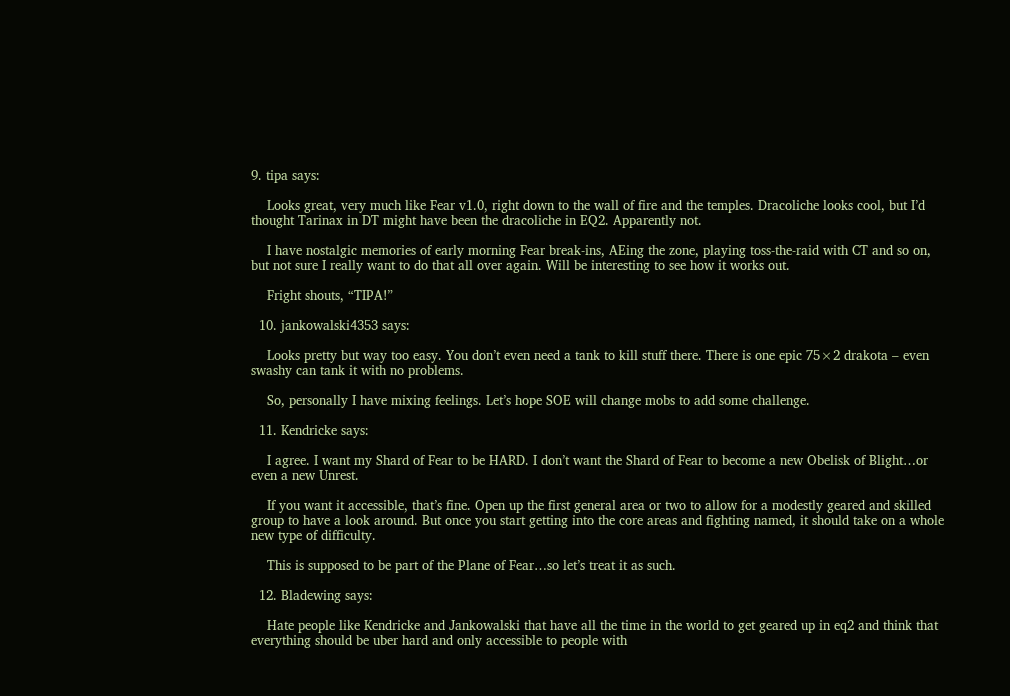9. tipa says:

    Looks great, very much like Fear v1.0, right down to the wall of fire and the temples. Dracoliche looks cool, but I’d thought Tarinax in DT might have been the dracoliche in EQ2. Apparently not.

    I have nostalgic memories of early morning Fear break-ins, AEing the zone, playing toss-the-raid with CT and so on, but not sure I really want to do that all over again. Will be interesting to see how it works out.

    Fright shouts, “TIPA!”

  10. jankowalski4353 says:

    Looks pretty but way too easy. You don’t even need a tank to kill stuff there. There is one epic 75×2 drakota – even swashy can tank it with no problems.

    So, personally I have mixing feelings. Let’s hope SOE will change mobs to add some challenge.

  11. Kendricke says:

    I agree. I want my Shard of Fear to be HARD. I don’t want the Shard of Fear to become a new Obelisk of Blight…or even a new Unrest.

    If you want it accessible, that’s fine. Open up the first general area or two to allow for a modestly geared and skilled group to have a look around. But once you start getting into the core areas and fighting named, it should take on a whole new type of difficulty.

    This is supposed to be part of the Plane of Fear…so let’s treat it as such.

  12. Bladewing says:

    Hate people like Kendricke and Jankowalski that have all the time in the world to get geared up in eq2 and think that everything should be uber hard and only accessible to people with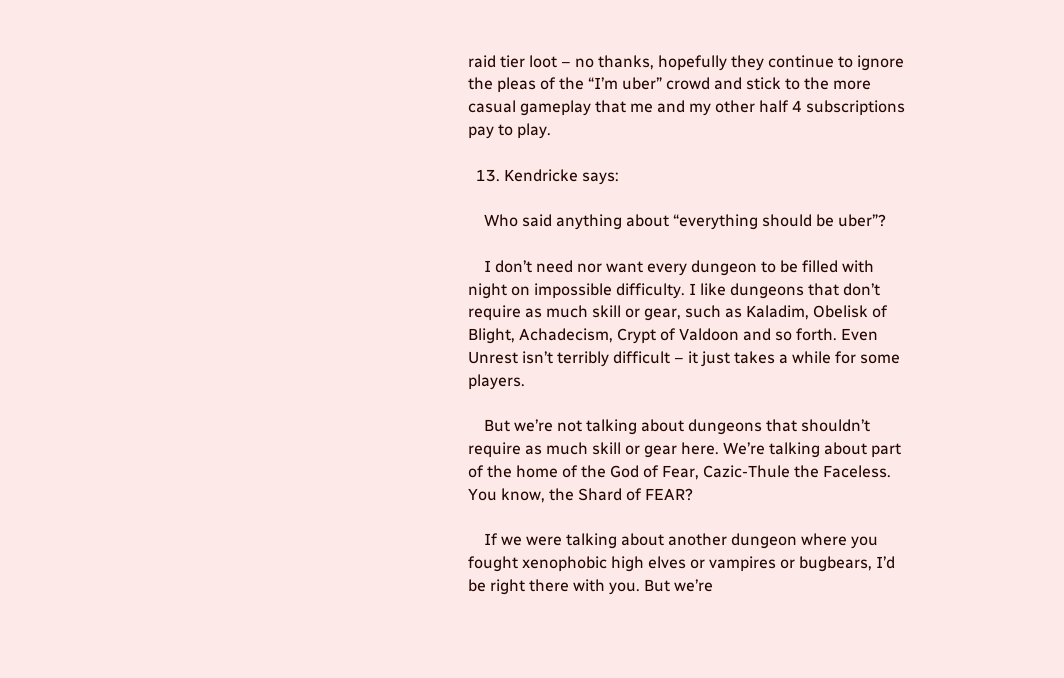raid tier loot – no thanks, hopefully they continue to ignore the pleas of the “I’m uber” crowd and stick to the more casual gameplay that me and my other half 4 subscriptions pay to play.

  13. Kendricke says:

    Who said anything about “everything should be uber”?

    I don’t need nor want every dungeon to be filled with night on impossible difficulty. I like dungeons that don’t require as much skill or gear, such as Kaladim, Obelisk of Blight, Achadecism, Crypt of Valdoon and so forth. Even Unrest isn’t terribly difficult – it just takes a while for some players.

    But we’re not talking about dungeons that shouldn’t require as much skill or gear here. We’re talking about part of the home of the God of Fear, Cazic-Thule the Faceless. You know, the Shard of FEAR?

    If we were talking about another dungeon where you fought xenophobic high elves or vampires or bugbears, I’d be right there with you. But we’re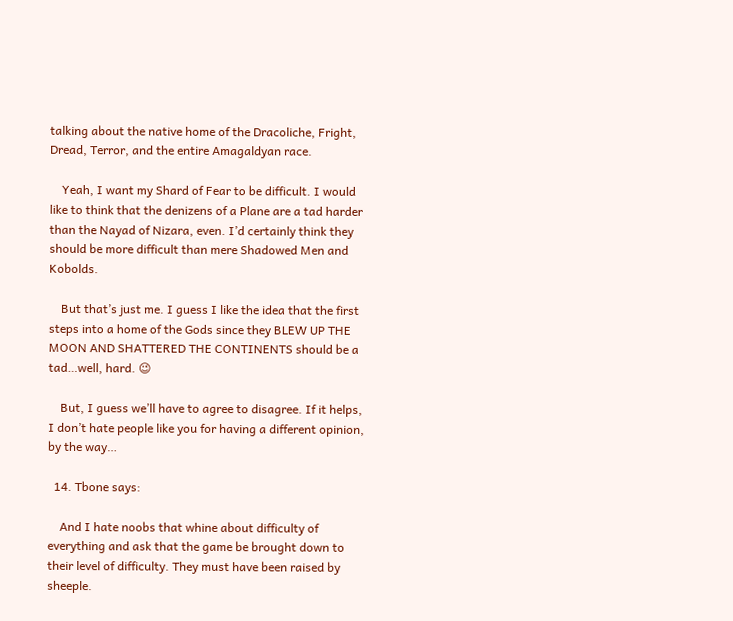talking about the native home of the Dracoliche, Fright, Dread, Terror, and the entire Amagaldyan race.

    Yeah, I want my Shard of Fear to be difficult. I would like to think that the denizens of a Plane are a tad harder than the Nayad of Nizara, even. I’d certainly think they should be more difficult than mere Shadowed Men and Kobolds.

    But that’s just me. I guess I like the idea that the first steps into a home of the Gods since they BLEW UP THE MOON AND SHATTERED THE CONTINENTS should be a tad…well, hard. 😉

    But, I guess we’ll have to agree to disagree. If it helps, I don’t hate people like you for having a different opinion, by the way…

  14. Tbone says:

    And I hate noobs that whine about difficulty of everything and ask that the game be brought down to their level of difficulty. They must have been raised by sheeple.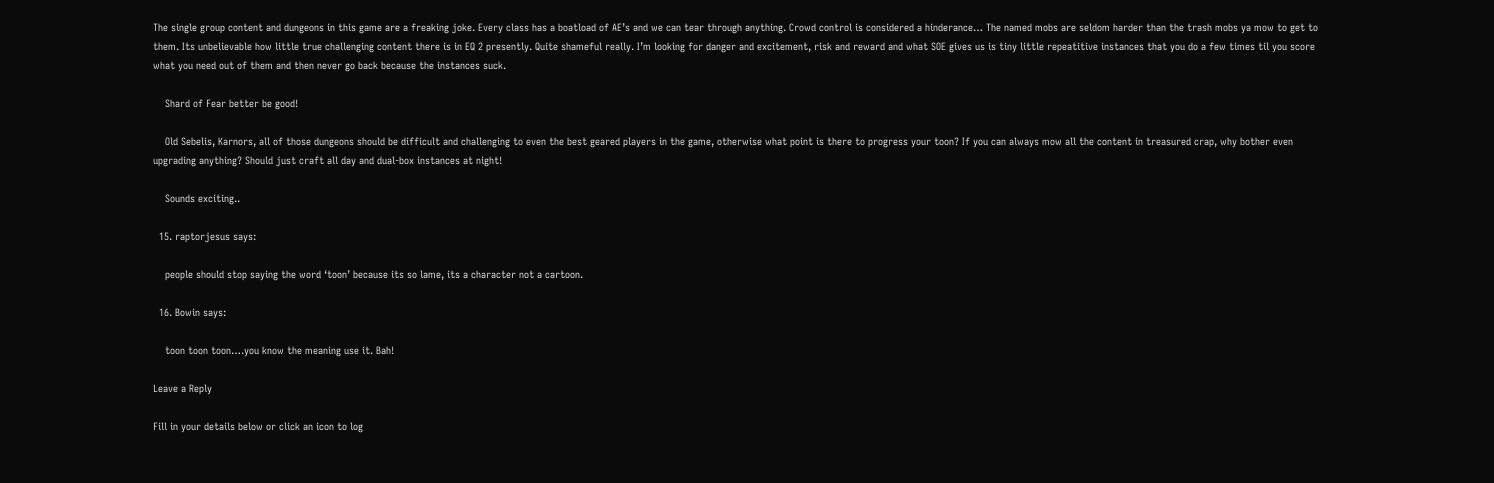The single group content and dungeons in this game are a freaking joke. Every class has a boatload of AE’s and we can tear through anything. Crowd control is considered a hinderance… The named mobs are seldom harder than the trash mobs ya mow to get to them. Its unbelievable how little true challenging content there is in EQ 2 presently. Quite shameful really. I’m looking for danger and excitement, risk and reward and what SOE gives us is tiny little repeatitive instances that you do a few times til you score what you need out of them and then never go back because the instances suck.

    Shard of Fear better be good!

    Old Sebelis, Karnors, all of those dungeons should be difficult and challenging to even the best geared players in the game, otherwise what point is there to progress your toon? If you can always mow all the content in treasured crap, why bother even upgrading anything? Should just craft all day and dual-box instances at night!

    Sounds exciting..

  15. raptorjesus says:

    people should stop saying the word ‘toon’ because its so lame, its a character not a cartoon.

  16. Bowin says:

    toon toon toon….you know the meaning use it. Bah!

Leave a Reply

Fill in your details below or click an icon to log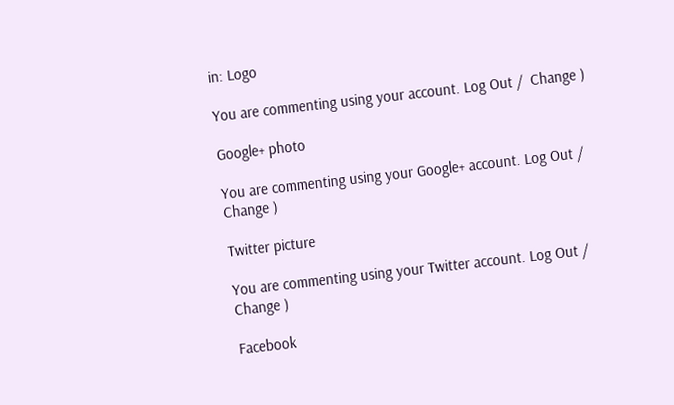in: Logo

You are commenting using your account. Log Out /  Change )

Google+ photo

You are commenting using your Google+ account. Log Out /  Change )

Twitter picture

You are commenting using your Twitter account. Log Out /  Change )

Facebook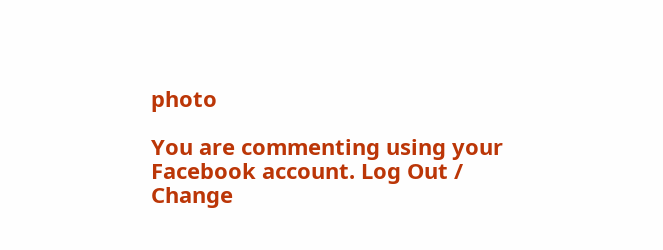photo

You are commenting using your Facebook account. Log Out /  Change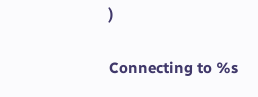)


Connecting to %s